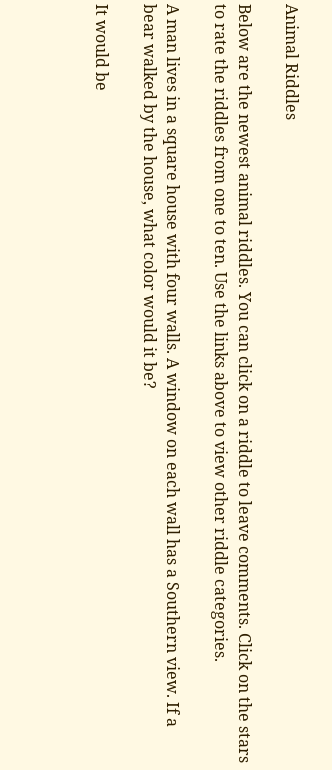Animal Riddles

Below are the newest animal riddles. You can click on a riddle to leave comments. Click on the stars to rate the riddles from one to ten. Use the links above to view other riddle categories.

A man lives in a square house with four walls. A window on each wall has a Southern view. If a bear walked by the house, what color would it be?

It would be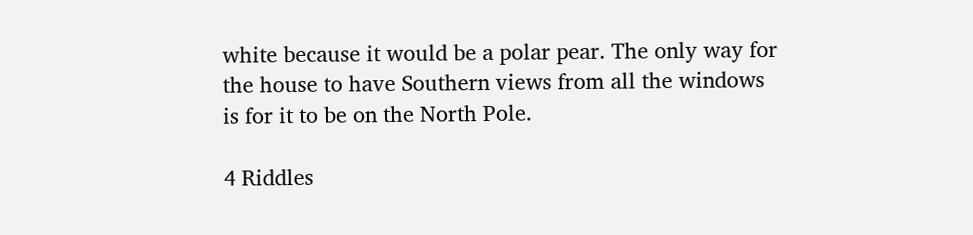white because it would be a polar pear. The only way for the house to have Southern views from all the windows is for it to be on the North Pole.

4 Riddles